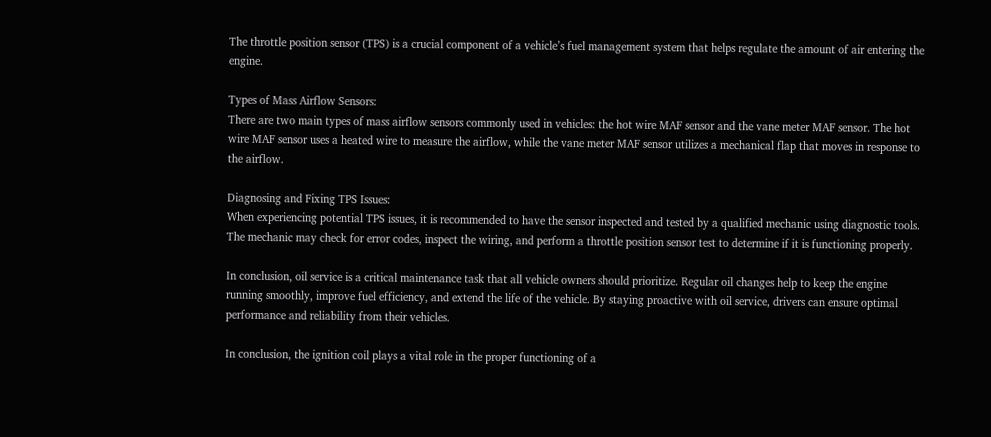The throttle position sensor (TPS) is a crucial component of a vehicle’s fuel management system that helps regulate the amount of air entering the engine.

Types of Mass Airflow Sensors:
There are two main types of mass airflow sensors commonly used in vehicles: the hot wire MAF sensor and the vane meter MAF sensor. The hot wire MAF sensor uses a heated wire to measure the airflow, while the vane meter MAF sensor utilizes a mechanical flap that moves in response to the airflow.

Diagnosing and Fixing TPS Issues:
When experiencing potential TPS issues, it is recommended to have the sensor inspected and tested by a qualified mechanic using diagnostic tools. The mechanic may check for error codes, inspect the wiring, and perform a throttle position sensor test to determine if it is functioning properly.

In conclusion, oil service is a critical maintenance task that all vehicle owners should prioritize. Regular oil changes help to keep the engine running smoothly, improve fuel efficiency, and extend the life of the vehicle. By staying proactive with oil service, drivers can ensure optimal performance and reliability from their vehicles.

In conclusion, the ignition coil plays a vital role in the proper functioning of a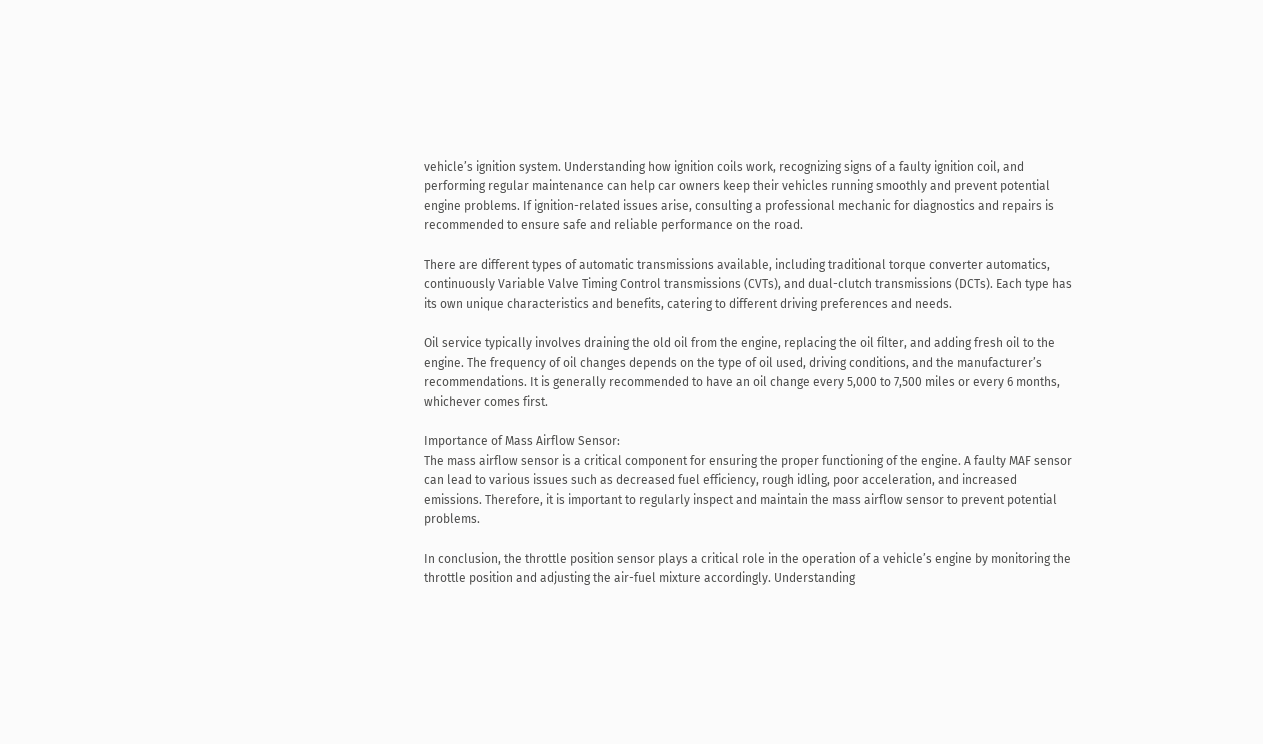vehicle’s ignition system. Understanding how ignition coils work, recognizing signs of a faulty ignition coil, and performing regular maintenance can help car owners keep their vehicles running smoothly and prevent potential engine problems. If ignition-related issues arise, consulting a professional mechanic for diagnostics and repairs is recommended to ensure safe and reliable performance on the road.

There are different types of automatic transmissions available, including traditional torque converter automatics, continuously Variable Valve Timing Control transmissions (CVTs), and dual-clutch transmissions (DCTs). Each type has its own unique characteristics and benefits, catering to different driving preferences and needs.

Oil service typically involves draining the old oil from the engine, replacing the oil filter, and adding fresh oil to the engine. The frequency of oil changes depends on the type of oil used, driving conditions, and the manufacturer’s recommendations. It is generally recommended to have an oil change every 5,000 to 7,500 miles or every 6 months, whichever comes first.

Importance of Mass Airflow Sensor:
The mass airflow sensor is a critical component for ensuring the proper functioning of the engine. A faulty MAF sensor can lead to various issues such as decreased fuel efficiency, rough idling, poor acceleration, and increased emissions. Therefore, it is important to regularly inspect and maintain the mass airflow sensor to prevent potential problems.

In conclusion, the throttle position sensor plays a critical role in the operation of a vehicle’s engine by monitoring the throttle position and adjusting the air-fuel mixture accordingly. Understanding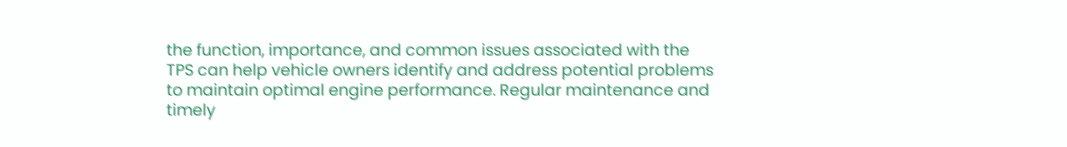the function, importance, and common issues associated with the TPS can help vehicle owners identify and address potential problems to maintain optimal engine performance. Regular maintenance and timely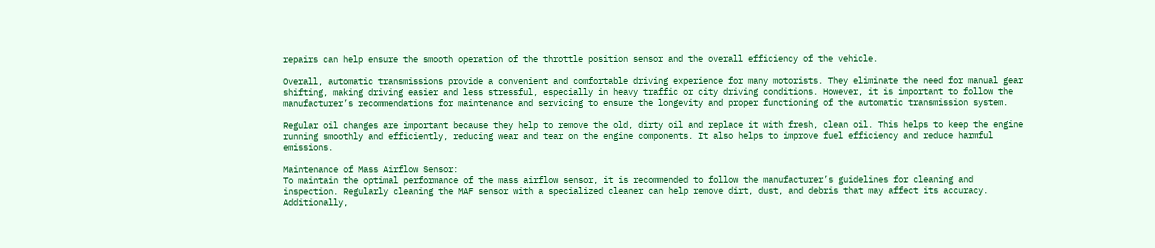repairs can help ensure the smooth operation of the throttle position sensor and the overall efficiency of the vehicle.

Overall, automatic transmissions provide a convenient and comfortable driving experience for many motorists. They eliminate the need for manual gear shifting, making driving easier and less stressful, especially in heavy traffic or city driving conditions. However, it is important to follow the manufacturer’s recommendations for maintenance and servicing to ensure the longevity and proper functioning of the automatic transmission system.

Regular oil changes are important because they help to remove the old, dirty oil and replace it with fresh, clean oil. This helps to keep the engine running smoothly and efficiently, reducing wear and tear on the engine components. It also helps to improve fuel efficiency and reduce harmful emissions.

Maintenance of Mass Airflow Sensor:
To maintain the optimal performance of the mass airflow sensor, it is recommended to follow the manufacturer’s guidelines for cleaning and inspection. Regularly cleaning the MAF sensor with a specialized cleaner can help remove dirt, dust, and debris that may affect its accuracy. Additionally,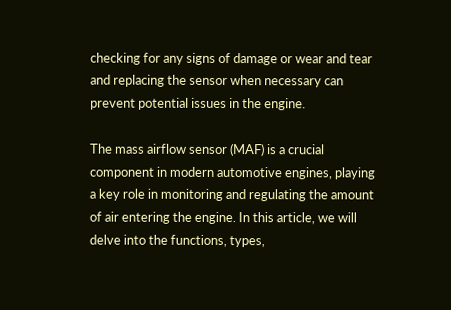checking for any signs of damage or wear and tear and replacing the sensor when necessary can prevent potential issues in the engine.

The mass airflow sensor (MAF) is a crucial component in modern automotive engines, playing a key role in monitoring and regulating the amount of air entering the engine. In this article, we will delve into the functions, types,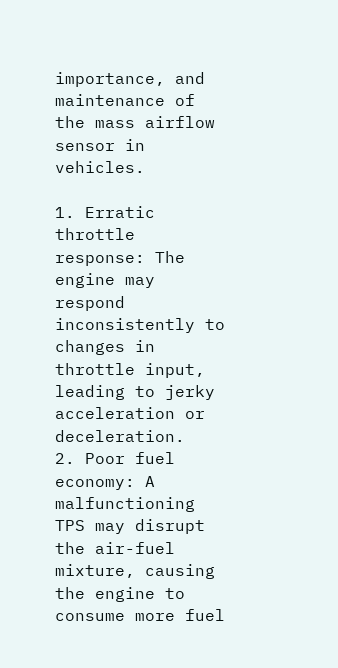importance, and maintenance of the mass airflow sensor in vehicles.

1. Erratic throttle response: The engine may respond inconsistently to changes in throttle input, leading to jerky acceleration or deceleration.
2. Poor fuel economy: A malfunctioning TPS may disrupt the air-fuel mixture, causing the engine to consume more fuel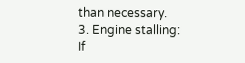than necessary.
3. Engine stalling: If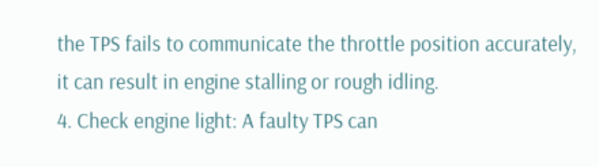the TPS fails to communicate the throttle position accurately, it can result in engine stalling or rough idling.
4. Check engine light: A faulty TPS can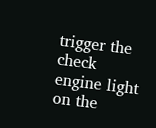trigger the check engine light on the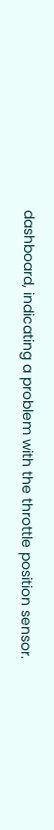dashboard, indicating a problem with the throttle position sensor.